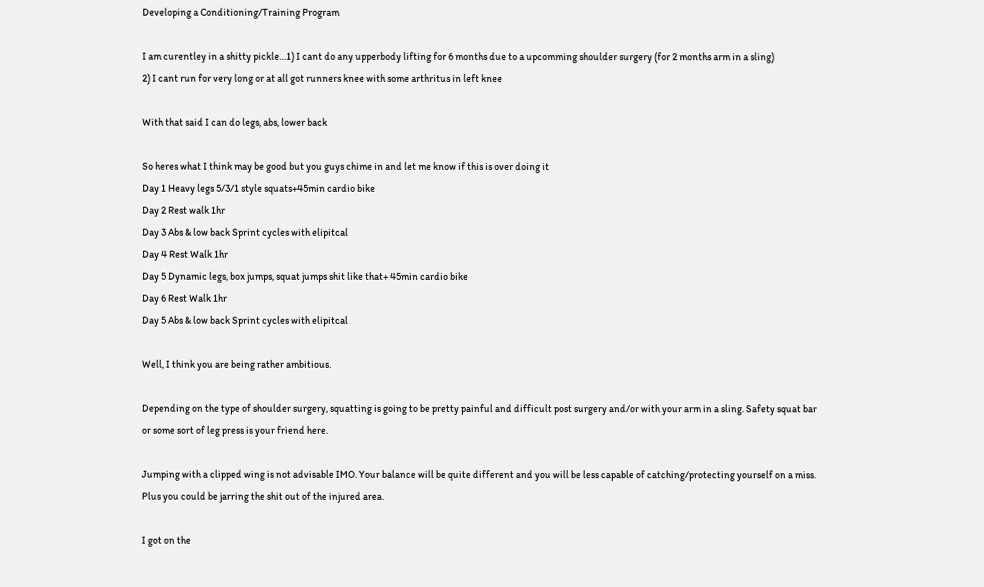Developing a Conditioning/Training Program

I am curentley in a shitty pickle…1) I cant do any upperbody lifting for 6 months due to a upcomming shoulder surgery (for 2 months arm in a sling)
2) I cant run for very long or at all got runners knee with some arthritus in left knee

With that said I can do legs, abs, lower back

So heres what I think may be good but you guys chime in and let me know if this is over doing it
Day 1 Heavy legs 5/3/1 style squats+45min cardio bike
Day 2 Rest walk 1hr
Day 3 Abs & low back Sprint cycles with elipitcal
Day 4 Rest Walk 1hr
Day 5 Dynamic legs, box jumps, squat jumps shit like that+ 45min cardio bike
Day 6 Rest Walk 1hr
Day 5 Abs & low back Sprint cycles with elipitcal

Well, I think you are being rather ambitious.

Depending on the type of shoulder surgery, squatting is going to be pretty painful and difficult post surgery and/or with your arm in a sling. Safety squat bar or some sort of leg press is your friend here.

Jumping with a clipped wing is not advisable IMO. Your balance will be quite different and you will be less capable of catching/protecting yourself on a miss. Plus you could be jarring the shit out of the injured area.

I got on the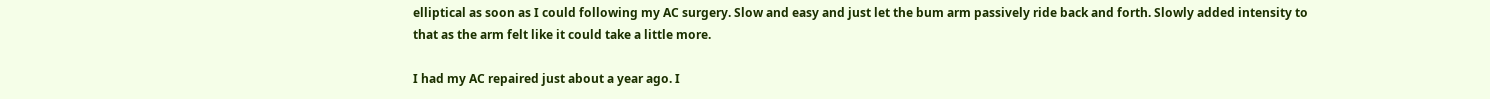elliptical as soon as I could following my AC surgery. Slow and easy and just let the bum arm passively ride back and forth. Slowly added intensity to that as the arm felt like it could take a little more.

I had my AC repaired just about a year ago. I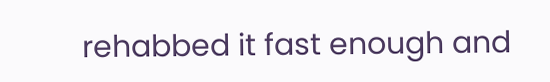rehabbed it fast enough and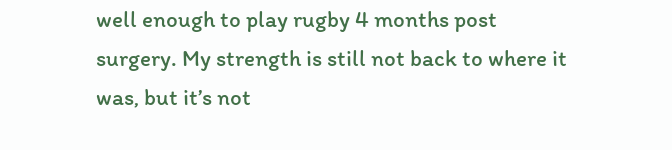well enough to play rugby 4 months post surgery. My strength is still not back to where it was, but it’s not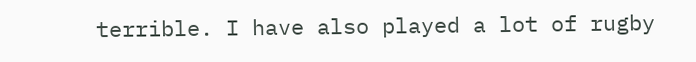terrible. I have also played a lot of rugby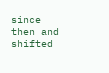since then and shifted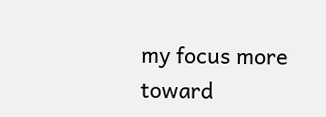my focus more toward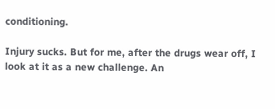conditioning.

Injury sucks. But for me, after the drugs wear off, I look at it as a new challenge. An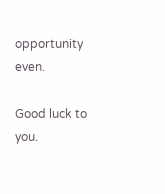opportunity even.

Good luck to you.